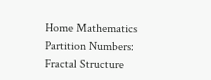Home Mathematics Partition Numbers: Fractal Structure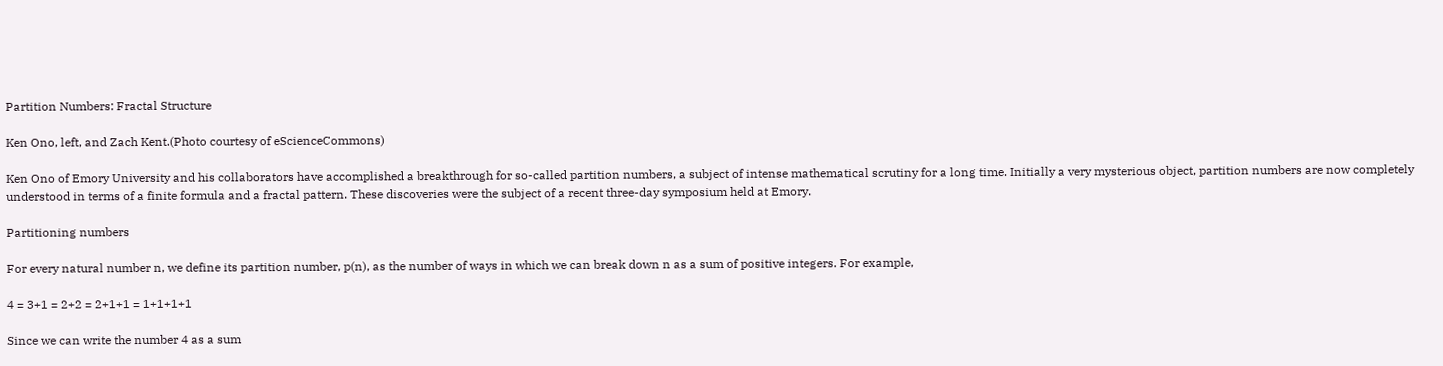Partition Numbers: Fractal Structure

Ken Ono, left, and Zach Kent.(Photo courtesy of eScienceCommons)

Ken Ono of Emory University and his collaborators have accomplished a breakthrough for so-called partition numbers, a subject of intense mathematical scrutiny for a long time. Initially a very mysterious object, partition numbers are now completely understood in terms of a finite formula and a fractal pattern. These discoveries were the subject of a recent three-day symposium held at Emory.

Partitioning numbers

For every natural number n, we define its partition number, p(n), as the number of ways in which we can break down n as a sum of positive integers. For example,

4 = 3+1 = 2+2 = 2+1+1 = 1+1+1+1

Since we can write the number 4 as a sum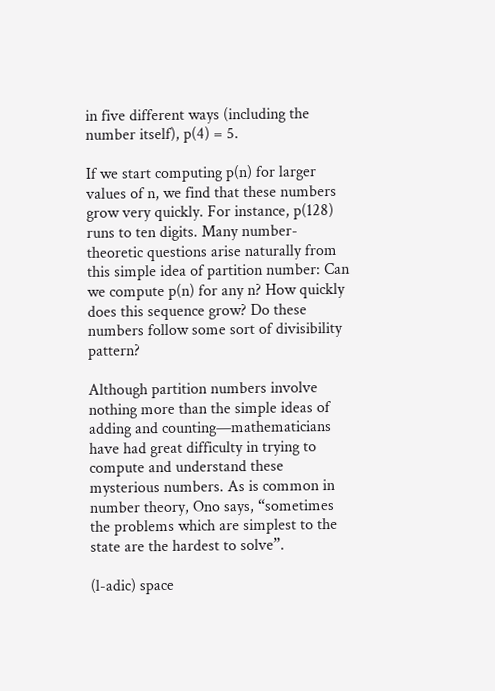in five different ways (including the number itself), p(4) = 5.

If we start computing p(n) for larger values of n, we find that these numbers grow very quickly. For instance, p(128) runs to ten digits. Many number-theoretic questions arise naturally from this simple idea of partition number: Can we compute p(n) for any n? How quickly does this sequence grow? Do these numbers follow some sort of divisibility pattern?

Although partition numbers involve nothing more than the simple ideas of adding and counting—mathematicians have had great difficulty in trying to compute and understand these mysterious numbers. As is common in number theory, Ono says, “sometimes the problems which are simplest to the state are the hardest to solve”.

(l-adic) space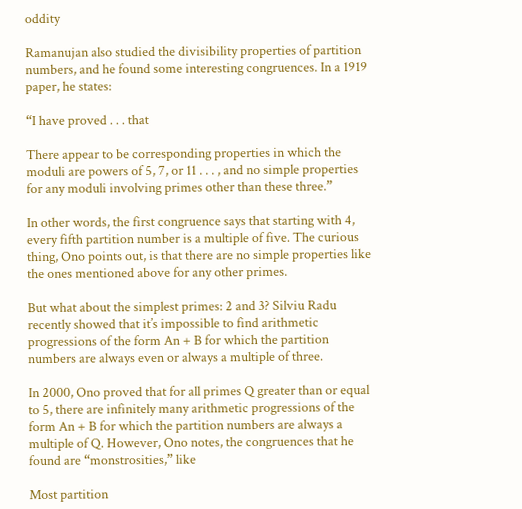oddity

Ramanujan also studied the divisibility properties of partition numbers, and he found some interesting congruences. In a 1919 paper, he states:

“I have proved . . . that

There appear to be corresponding properties in which the moduli are powers of 5, 7, or 11 . . . , and no simple properties for any moduli involving primes other than these three.”

In other words, the first congruence says that starting with 4, every fifth partition number is a multiple of five. The curious thing, Ono points out, is that there are no simple properties like the ones mentioned above for any other primes.

But what about the simplest primes: 2 and 3? Silviu Radu recently showed that it’s impossible to find arithmetic progressions of the form An + B for which the partition numbers are always even or always a multiple of three.

In 2000, Ono proved that for all primes Q greater than or equal to 5, there are infinitely many arithmetic progressions of the form An + B for which the partition numbers are always a multiple of Q. However, Ono notes, the congruences that he found are “monstrosities,” like

Most partition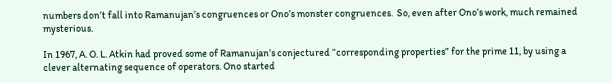numbers don’t fall into Ramanujan’s congruences or Ono’s monster congruences.  So, even after Ono’s work, much remained mysterious.

In 1967, A. O. L. Atkin had proved some of Ramanujan’s conjectured “corresponding properties” for the prime 11, by using a clever alternating sequence of operators. Ono started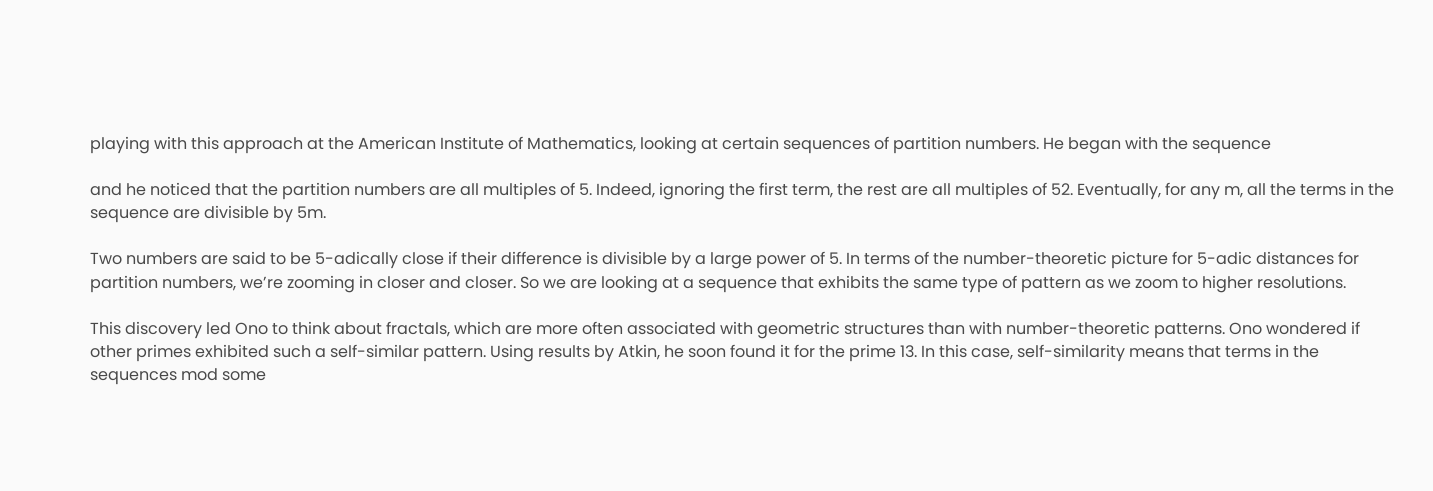playing with this approach at the American Institute of Mathematics, looking at certain sequences of partition numbers. He began with the sequence

and he noticed that the partition numbers are all multiples of 5. Indeed, ignoring the first term, the rest are all multiples of 52. Eventually, for any m, all the terms in the sequence are divisible by 5m.

Two numbers are said to be 5-adically close if their difference is divisible by a large power of 5. In terms of the number-theoretic picture for 5-adic distances for partition numbers, we’re zooming in closer and closer. So we are looking at a sequence that exhibits the same type of pattern as we zoom to higher resolutions.

This discovery led Ono to think about fractals, which are more often associated with geometric structures than with number-theoretic patterns. Ono wondered if other primes exhibited such a self-similar pattern. Using results by Atkin, he soon found it for the prime 13. In this case, self-similarity means that terms in the sequences mod some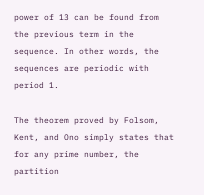power of 13 can be found from the previous term in the sequence. In other words, the sequences are periodic with period 1.

The theorem proved by Folsom, Kent, and Ono simply states that for any prime number, the partition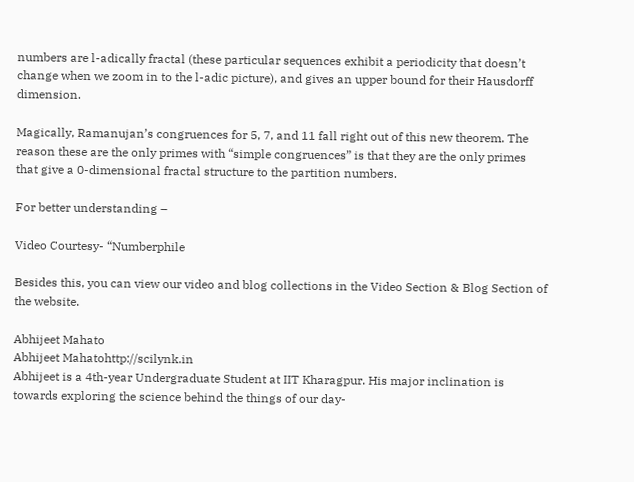numbers are l-adically fractal (these particular sequences exhibit a periodicity that doesn’t change when we zoom in to the l-adic picture), and gives an upper bound for their Hausdorff dimension.

Magically, Ramanujan’s congruences for 5, 7, and 11 fall right out of this new theorem. The reason these are the only primes with “simple congruences” is that they are the only primes that give a 0-dimensional fractal structure to the partition numbers.

For better understanding –

Video Courtesy- “Numberphile

Besides this, you can view our video and blog collections in the Video Section & Blog Section of the website.

Abhijeet Mahato
Abhijeet Mahatohttp://scilynk.in
Abhijeet is a 4th-year Undergraduate Student at IIT Kharagpur. His major inclination is towards exploring the science behind the things of our day-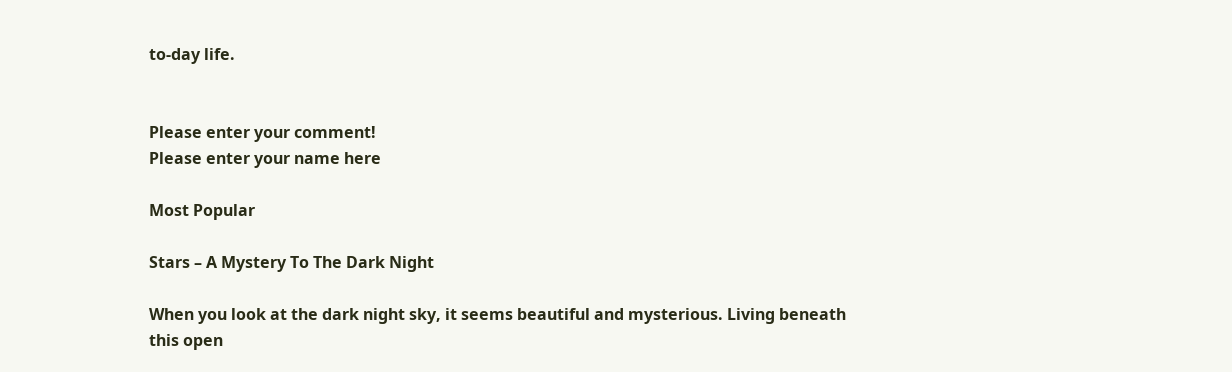to-day life.


Please enter your comment!
Please enter your name here

Most Popular

Stars – A Mystery To The Dark Night

When you look at the dark night sky, it seems beautiful and mysterious. Living beneath this open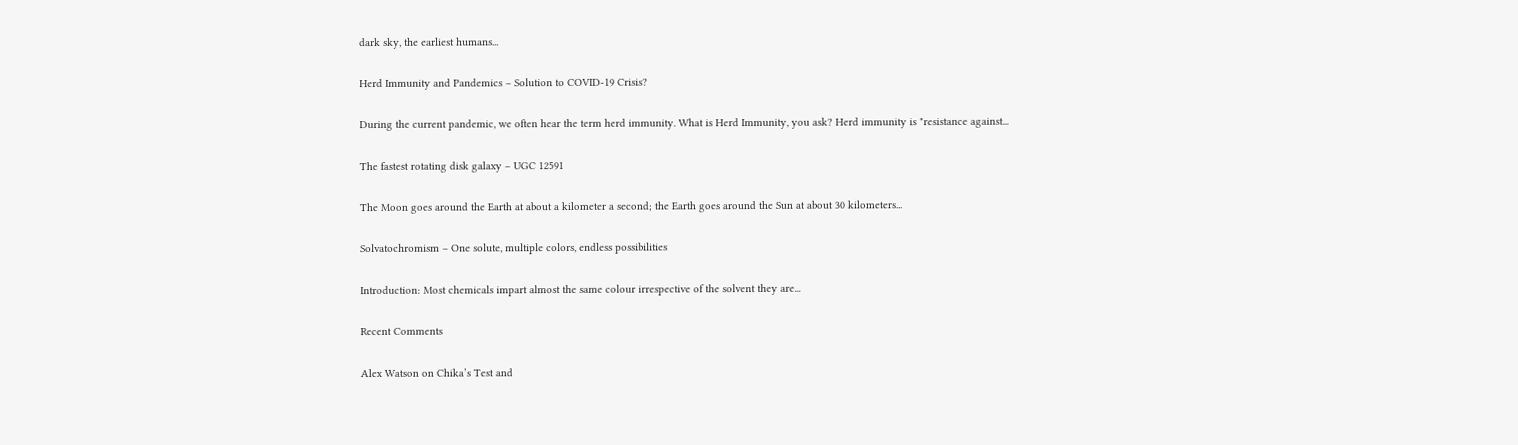dark sky, the earliest humans...

Herd Immunity and Pandemics – Solution to COVID-19 Crisis?

During the current pandemic, we often hear the term herd immunity. What is Herd Immunity, you ask? Herd immunity is "resistance against...

The fastest rotating disk galaxy – UGC 12591

The Moon goes around the Earth at about a kilometer a second; the Earth goes around the Sun at about 30 kilometers...

Solvatochromism – One solute, multiple colors, endless possibilities

Introduction: Most chemicals impart almost the same colour irrespective of the solvent they are...

Recent Comments

Alex Watson on Chika’s Test and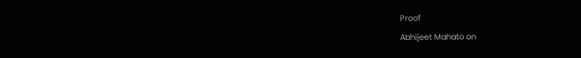Proof
Abhijeet Mahato on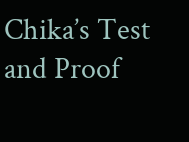Chika’s Test and Proof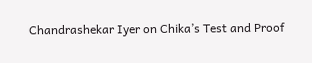Chandrashekar Iyer on Chika’s Test and Proof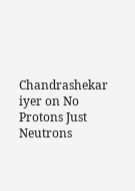Chandrashekar iyer on No Protons Just Neutrons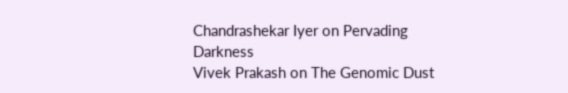Chandrashekar Iyer on Pervading Darkness
Vivek Prakash on The Genomic Dust